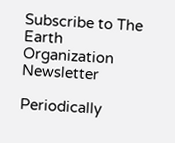Subscribe to The Earth Organization Newsletter

Periodically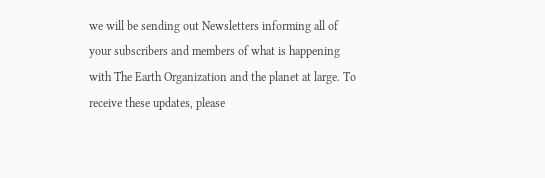we will be sending out Newsletters informing all of your subscribers and members of what is happening with The Earth Organization and the planet at large. To receive these updates, please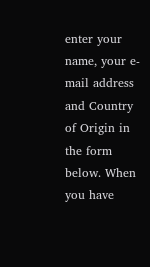enter your name, your e-mail address and Country of Origin in the form below. When you have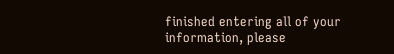finished entering all of your information, please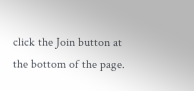click the Join button at the bottom of the page.